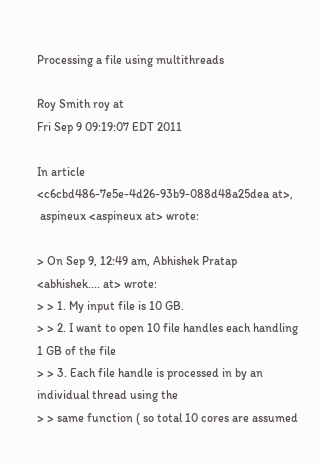Processing a file using multithreads

Roy Smith roy at
Fri Sep 9 09:19:07 EDT 2011

In article
<c6cbd486-7e5e-4d26-93b9-088d48a25dea at>,
 aspineux <aspineux at> wrote:

> On Sep 9, 12:49 am, Abhishek Pratap <abhishek.... at> wrote:
> > 1. My input file is 10 GB.
> > 2. I want to open 10 file handles each handling 1 GB of the file
> > 3. Each file handle is processed in by an individual thread using the
> > same function ( so total 10 cores are assumed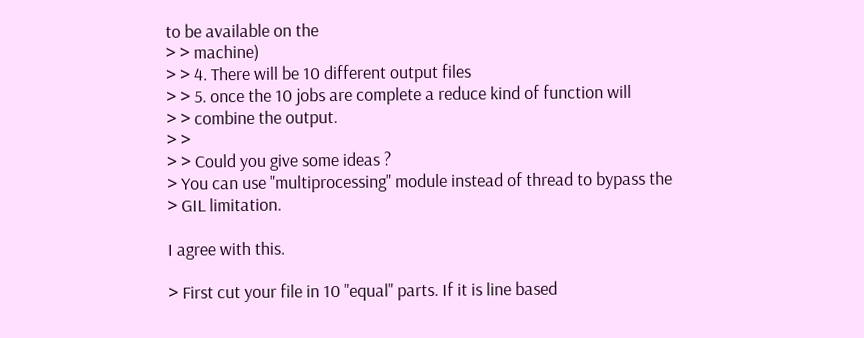to be available on the
> > machine)
> > 4. There will be 10 different output files
> > 5. once the 10 jobs are complete a reduce kind of function will
> > combine the output.
> >
> > Could you give some ideas ?
> You can use "multiprocessing" module instead of thread to bypass the
> GIL limitation.

I agree with this.

> First cut your file in 10 "equal" parts. If it is line based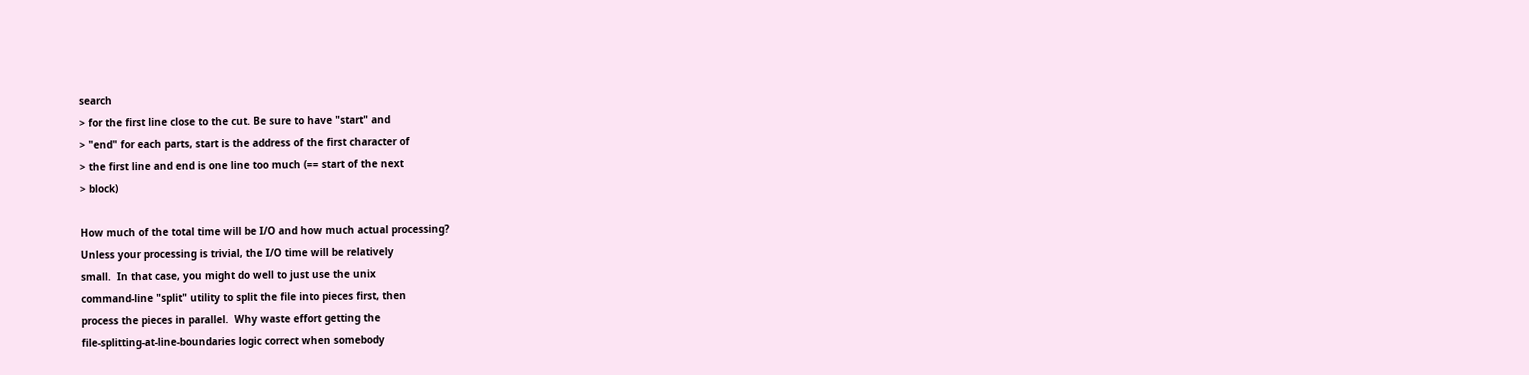search
> for the first line close to the cut. Be sure to have "start" and
> "end" for each parts, start is the address of the first character of
> the first line and end is one line too much (== start of the next
> block)

How much of the total time will be I/O and how much actual processing?
Unless your processing is trivial, the I/O time will be relatively
small.  In that case, you might do well to just use the unix
command-line "split" utility to split the file into pieces first, then
process the pieces in parallel.  Why waste effort getting the
file-splitting-at-line-boundaries logic correct when somebody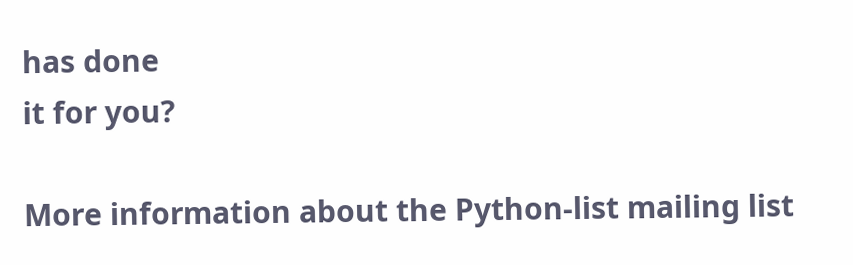has done
it for you?

More information about the Python-list mailing list